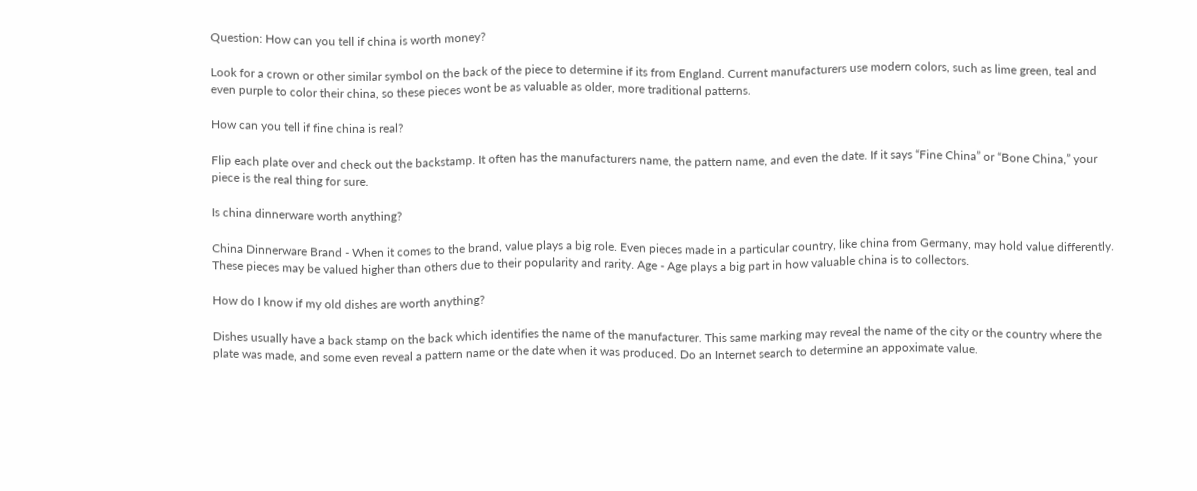Question: How can you tell if china is worth money?

Look for a crown or other similar symbol on the back of the piece to determine if its from England. Current manufacturers use modern colors, such as lime green, teal and even purple to color their china, so these pieces wont be as valuable as older, more traditional patterns.

How can you tell if fine china is real?

Flip each plate over and check out the backstamp. It often has the manufacturers name, the pattern name, and even the date. If it says “Fine China” or “Bone China,” your piece is the real thing for sure.

Is china dinnerware worth anything?

China Dinnerware Brand - When it comes to the brand, value plays a big role. Even pieces made in a particular country, like china from Germany, may hold value differently. These pieces may be valued higher than others due to their popularity and rarity. Age - Age plays a big part in how valuable china is to collectors.

How do I know if my old dishes are worth anything?

Dishes usually have a back stamp on the back which identifies the name of the manufacturer. This same marking may reveal the name of the city or the country where the plate was made, and some even reveal a pattern name or the date when it was produced. Do an Internet search to determine an appoximate value.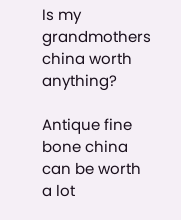Is my grandmothers china worth anything?

Antique fine bone china can be worth a lot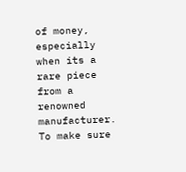of money, especially when its a rare piece from a renowned manufacturer. To make sure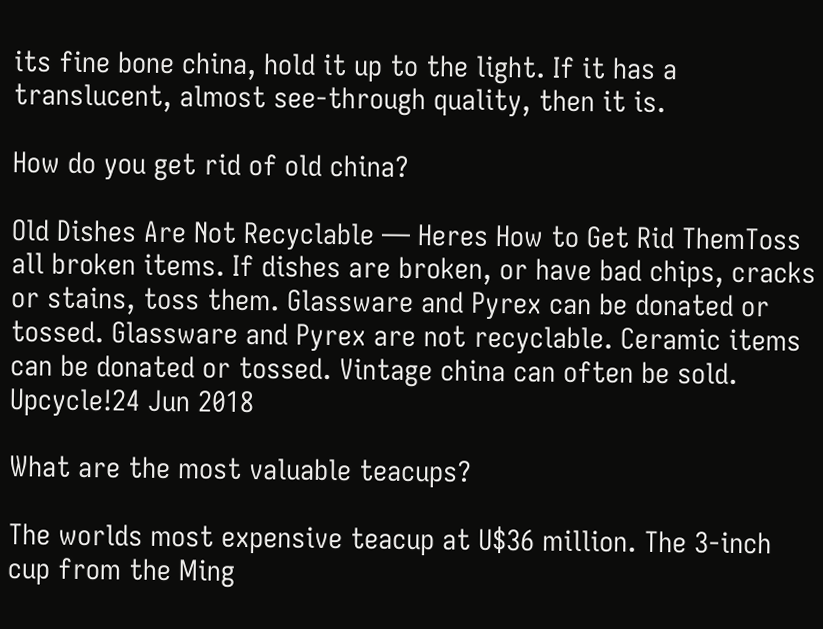its fine bone china, hold it up to the light. If it has a translucent, almost see-through quality, then it is.

How do you get rid of old china?

Old Dishes Are Not Recyclable — Heres How to Get Rid ThemToss all broken items. If dishes are broken, or have bad chips, cracks or stains, toss them. Glassware and Pyrex can be donated or tossed. Glassware and Pyrex are not recyclable. Ceramic items can be donated or tossed. Vintage china can often be sold. Upcycle!24 Jun 2018

What are the most valuable teacups?

The worlds most expensive teacup at U$36 million. The 3-inch cup from the Ming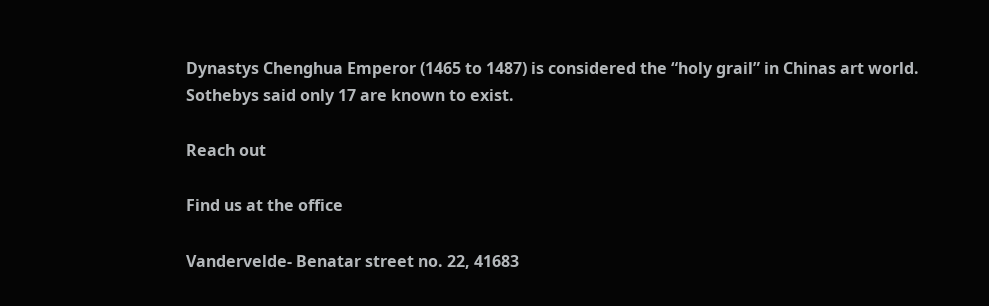Dynastys Chenghua Emperor (1465 to 1487) is considered the “holy grail” in Chinas art world. Sothebys said only 17 are known to exist.

Reach out

Find us at the office

Vandervelde- Benatar street no. 22, 41683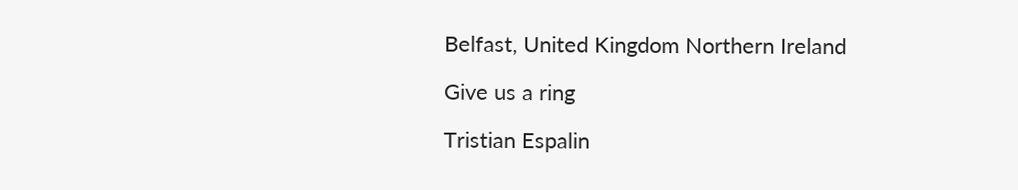Belfast, United Kingdom Northern Ireland

Give us a ring

Tristian Espalin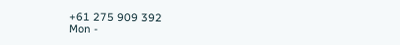+61 275 909 392
Mon -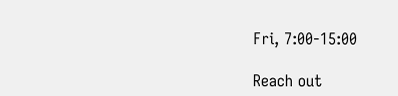Fri, 7:00-15:00

Reach out